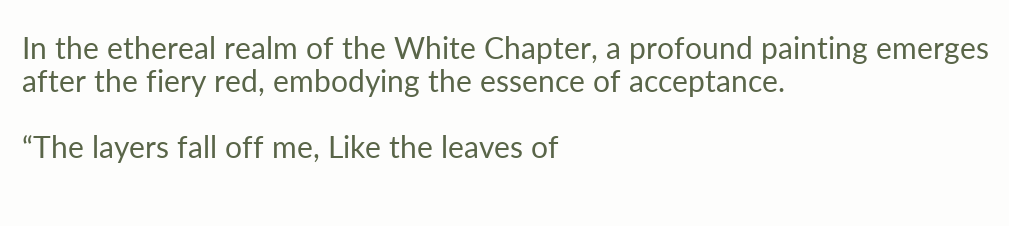In the ethereal realm of the White Chapter, a profound painting emerges after the fiery red, embodying the essence of acceptance.

“The layers fall off me, Like the leaves of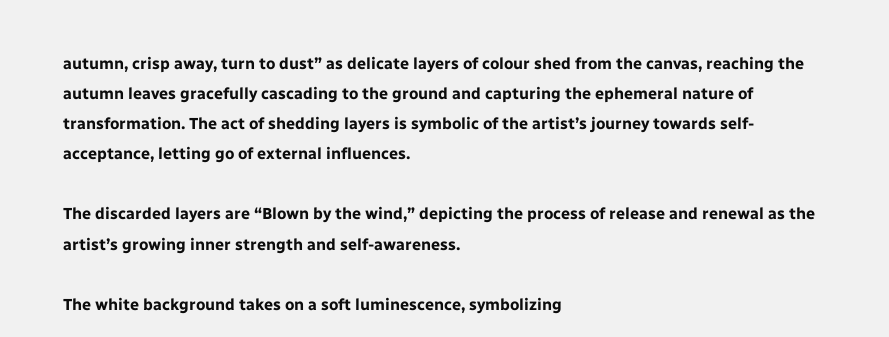autumn, crisp away, turn to dust” as delicate layers of colour shed from the canvas, reaching the autumn leaves gracefully cascading to the ground and capturing the ephemeral nature of transformation. The act of shedding layers is symbolic of the artist’s journey towards self-acceptance, letting go of external influences.

The discarded layers are “Blown by the wind,” depicting the process of release and renewal as the artist’s growing inner strength and self-awareness.

The white background takes on a soft luminescence, symbolizing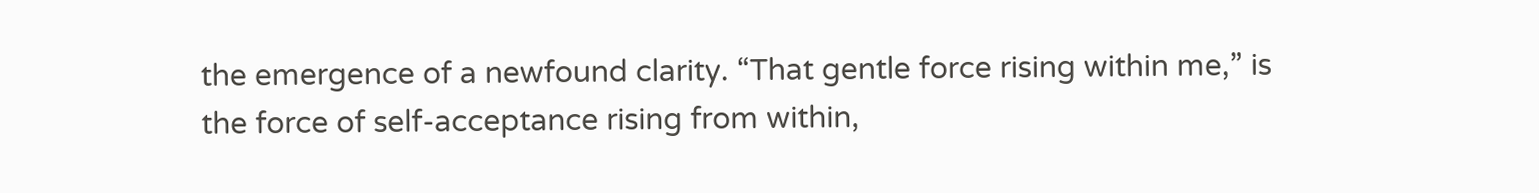the emergence of a newfound clarity. “That gentle force rising within me,” is the force of self-acceptance rising from within,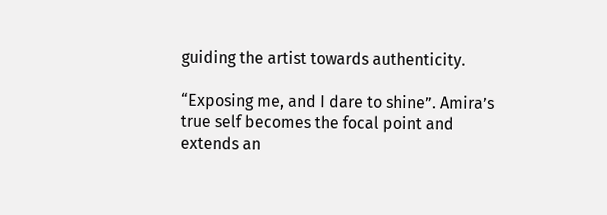guiding the artist towards authenticity.

“Exposing me, and I dare to shine”. Amira’s true self becomes the focal point and extends an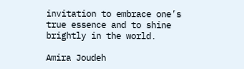invitation to embrace one’s true essence and to shine brightly in the world.

Amira Joudeh